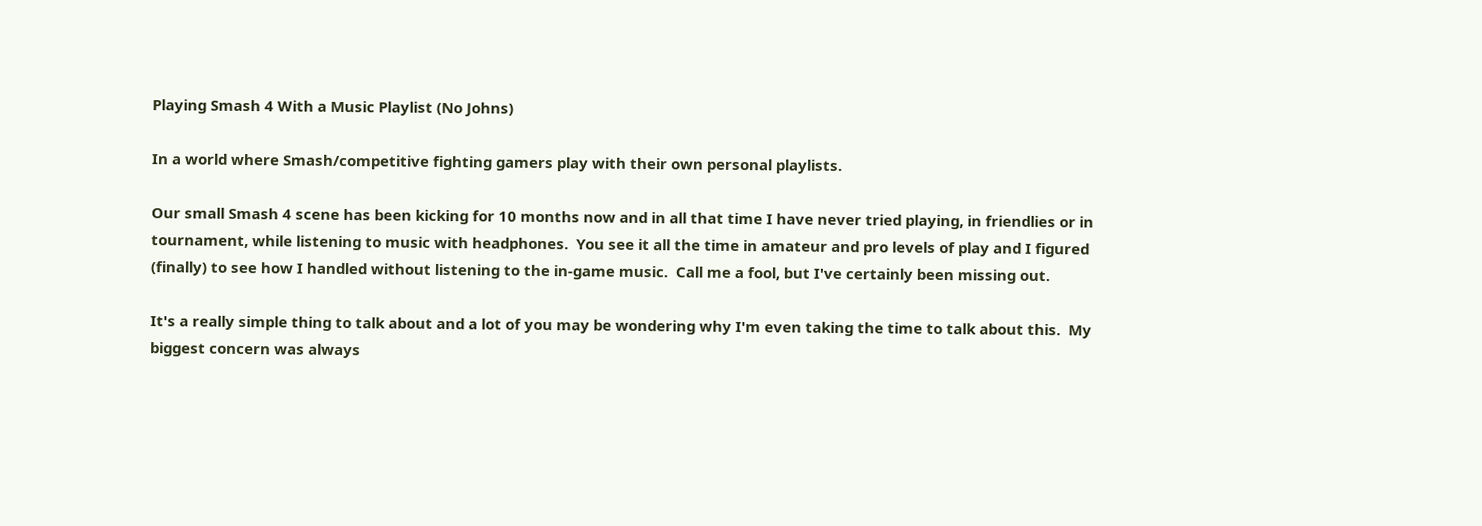Playing Smash 4 With a Music Playlist (No Johns)

In a world where Smash/competitive fighting gamers play with their own personal playlists.

Our small Smash 4 scene has been kicking for 10 months now and in all that time I have never tried playing, in friendlies or in tournament, while listening to music with headphones.  You see it all the time in amateur and pro levels of play and I figured (finally) to see how I handled without listening to the in-game music.  Call me a fool, but I've certainly been missing out.

It's a really simple thing to talk about and a lot of you may be wondering why I'm even taking the time to talk about this.  My biggest concern was always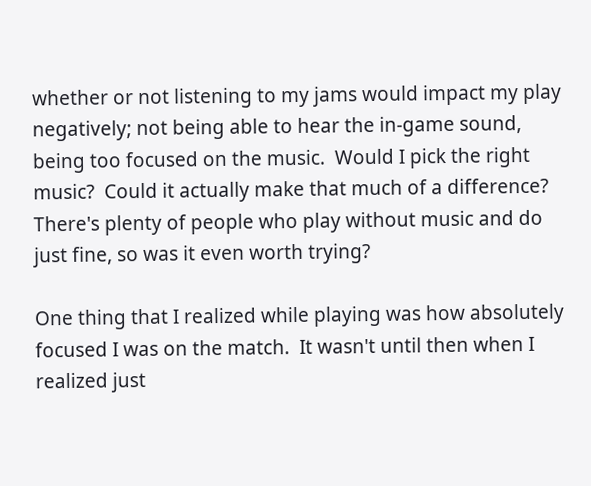whether or not listening to my jams would impact my play negatively; not being able to hear the in-game sound, being too focused on the music.  Would I pick the right music?  Could it actually make that much of a difference?  There's plenty of people who play without music and do just fine, so was it even worth trying?

One thing that I realized while playing was how absolutely focused I was on the match.  It wasn't until then when I realized just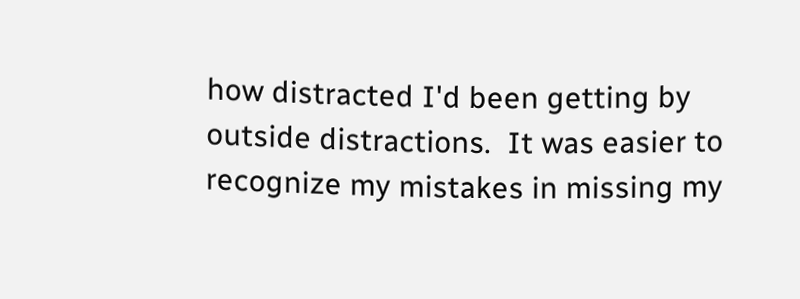how distracted I'd been getting by outside distractions.  It was easier to recognize my mistakes in missing my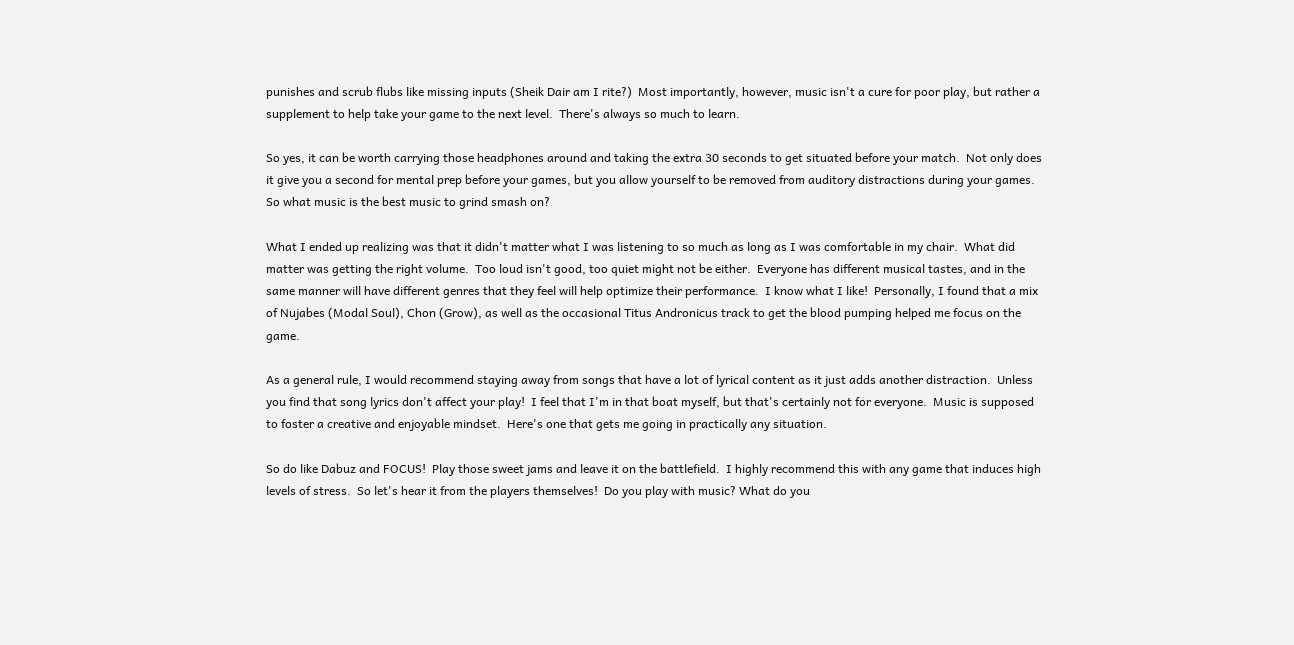punishes and scrub flubs like missing inputs (Sheik Dair am I rite?)  Most importantly, however, music isn't a cure for poor play, but rather a supplement to help take your game to the next level.  There's always so much to learn.

So yes, it can be worth carrying those headphones around and taking the extra 30 seconds to get situated before your match.  Not only does it give you a second for mental prep before your games, but you allow yourself to be removed from auditory distractions during your games.  So what music is the best music to grind smash on?

What I ended up realizing was that it didn't matter what I was listening to so much as long as I was comfortable in my chair.  What did matter was getting the right volume.  Too loud isn't good, too quiet might not be either.  Everyone has different musical tastes, and in the same manner will have different genres that they feel will help optimize their performance.  I know what I like!  Personally, I found that a mix of Nujabes (Modal Soul), Chon (Grow), as well as the occasional Titus Andronicus track to get the blood pumping helped me focus on the game.

As a general rule, I would recommend staying away from songs that have a lot of lyrical content as it just adds another distraction.  Unless you find that song lyrics don't affect your play!  I feel that I'm in that boat myself, but that's certainly not for everyone.  Music is supposed to foster a creative and enjoyable mindset.  Here's one that gets me going in practically any situation.

So do like Dabuz and FOCUS!  Play those sweet jams and leave it on the battlefield.  I highly recommend this with any game that induces high levels of stress.  So let's hear it from the players themselves!  Do you play with music? What do you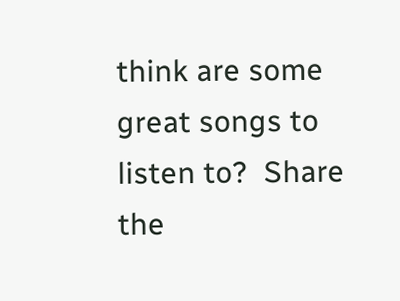think are some great songs to listen to?  Share the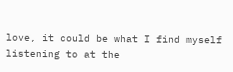love, it could be what I find myself listening to at the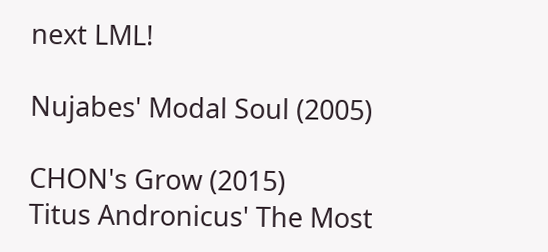next LML!

Nujabes' Modal Soul (2005)

CHON's Grow (2015)
Titus Andronicus' The Most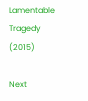Lamentable Tragedy (2015)

Next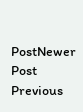PostNewer Post Previous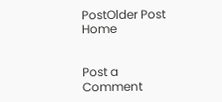PostOlder Post Home


Post a Comment